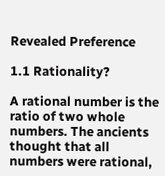Revealed Preference

1.1 Rationality?

A rational number is the ratio of two whole numbers. The ancients thought that all numbers were rational,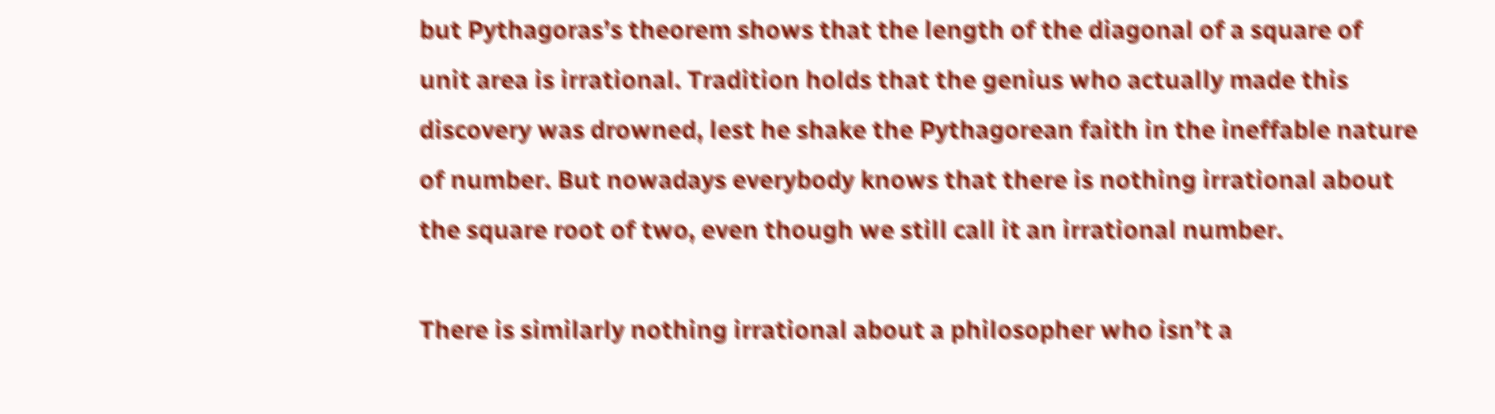but Pythagoras’s theorem shows that the length of the diagonal of a square of unit area is irrational. Tradition holds that the genius who actually made this discovery was drowned, lest he shake the Pythagorean faith in the ineffable nature of number. But nowadays everybody knows that there is nothing irrational about the square root of two, even though we still call it an irrational number.

There is similarly nothing irrational about a philosopher who isn’t a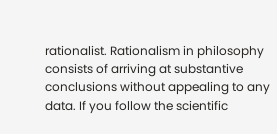rationalist. Rationalism in philosophy consists of arriving at substantive conclusions without appealing to any data. If you follow the scientific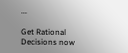...

Get Rational Decisions now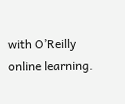with O’Reilly online learning.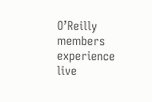O’Reilly members experience live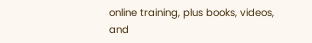online training, plus books, videos, and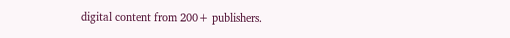digital content from 200+ publishers.